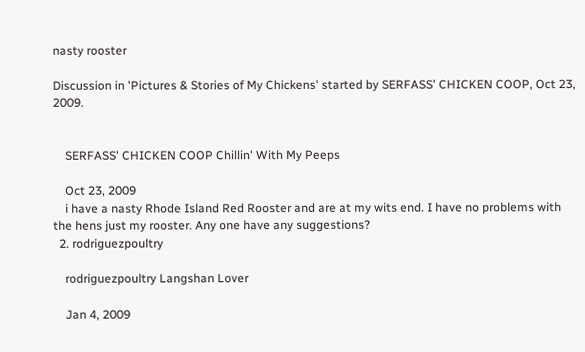nasty rooster

Discussion in 'Pictures & Stories of My Chickens' started by SERFASS' CHICKEN COOP, Oct 23, 2009.


    SERFASS' CHICKEN COOP Chillin' With My Peeps

    Oct 23, 2009
    i have a nasty Rhode Island Red Rooster and are at my wits end. I have no problems with the hens just my rooster. Any one have any suggestions?
  2. rodriguezpoultry

    rodriguezpoultry Langshan Lover

    Jan 4, 2009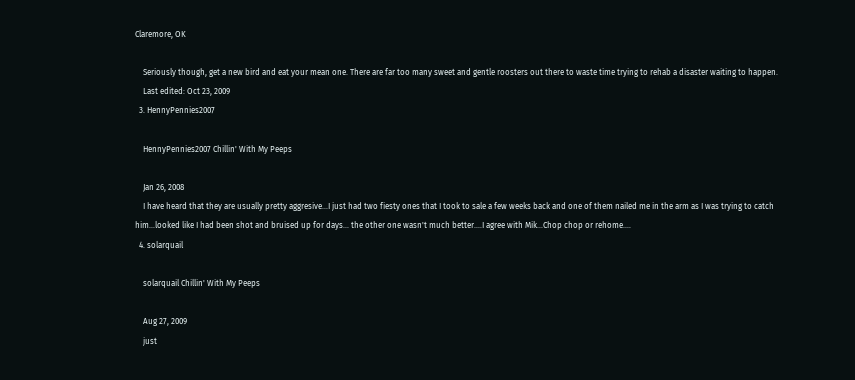Claremore, OK

    Seriously though, get a new bird and eat your mean one. There are far too many sweet and gentle roosters out there to waste time trying to rehab a disaster waiting to happen.
    Last edited: Oct 23, 2009
  3. HennyPennies2007

    HennyPennies2007 Chillin' With My Peeps

    Jan 26, 2008
    I have heard that they are usually pretty aggresive...I just had two fiesty ones that I took to sale a few weeks back and one of them nailed me in the arm as I was trying to catch him...looked like I had been shot and bruised up for days... the other one wasn't much better....I agree with Mik...Chop chop or rehome....
  4. solarquail

    solarquail Chillin' With My Peeps

    Aug 27, 2009
    just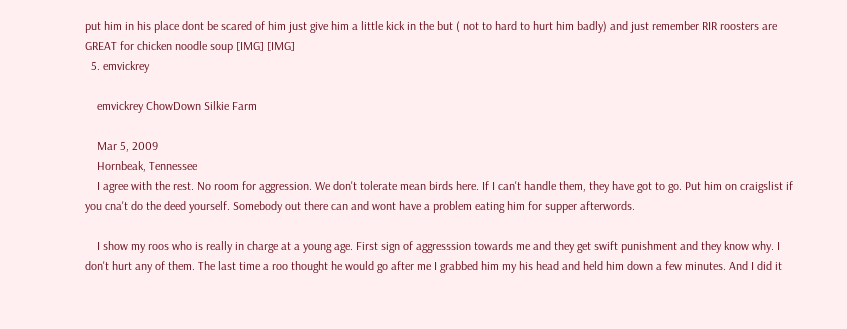put him in his place dont be scared of him just give him a little kick in the but ( not to hard to hurt him badly) and just remember RIR roosters are GREAT for chicken noodle soup [IMG] [IMG]
  5. emvickrey

    emvickrey ChowDown Silkie Farm

    Mar 5, 2009
    Hornbeak, Tennessee
    I agree with the rest. No room for aggression. We don't tolerate mean birds here. If I can't handle them, they have got to go. Put him on craigslist if you cna't do the deed yourself. Somebody out there can and wont have a problem eating him for supper afterwords.

    I show my roos who is really in charge at a young age. First sign of aggresssion towards me and they get swift punishment and they know why. I don't hurt any of them. The last time a roo thought he would go after me I grabbed him my his head and held him down a few minutes. And I did it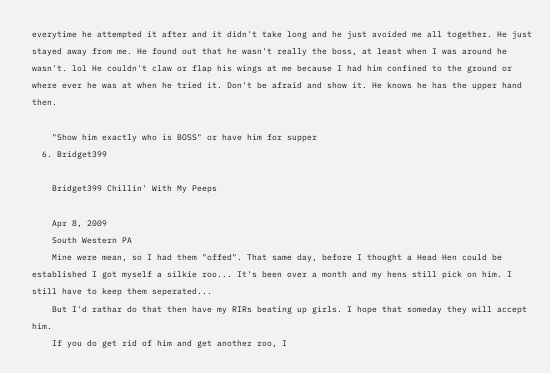everytime he attempted it after and it didn't take long and he just avoided me all together. He just stayed away from me. He found out that he wasn't really the boss, at least when I was around he wasn't. lol He couldn't claw or flap his wings at me because I had him confined to the ground or where ever he was at when he tried it. Don't be afraid and show it. He knows he has the upper hand then.

    "Show him exactly who is BOSS" or have him for supper
  6. Bridget399

    Bridget399 Chillin' With My Peeps

    Apr 8, 2009
    South Western PA
    Mine were mean, so I had them "offed". That same day, before I thought a Head Hen could be established I got myself a silkie roo... It's been over a month and my hens still pick on him. I still have to keep them seperated...
    But I'd rathar do that then have my RIRs beating up girls. I hope that someday they will accept him.
    If you do get rid of him and get another roo, I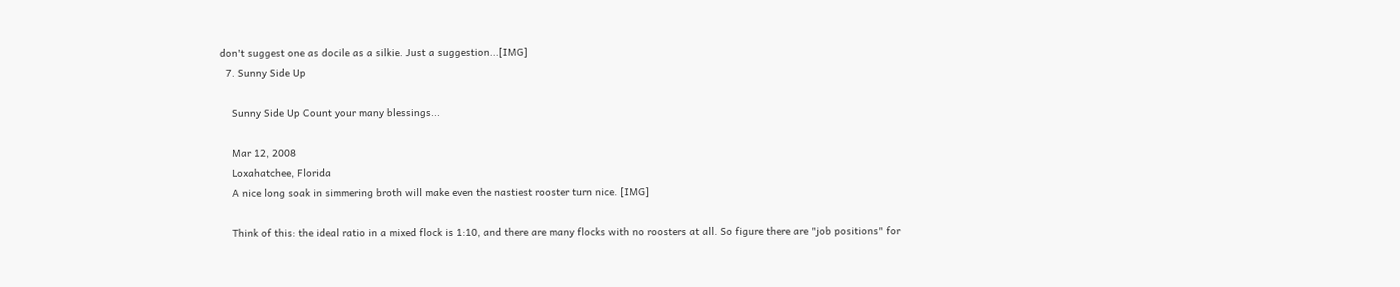don't suggest one as docile as a silkie. Just a suggestion...[IMG]
  7. Sunny Side Up

    Sunny Side Up Count your many blessings...

    Mar 12, 2008
    Loxahatchee, Florida
    A nice long soak in simmering broth will make even the nastiest rooster turn nice. [IMG]

    Think of this: the ideal ratio in a mixed flock is 1:10, and there are many flocks with no roosters at all. So figure there are "job positions" for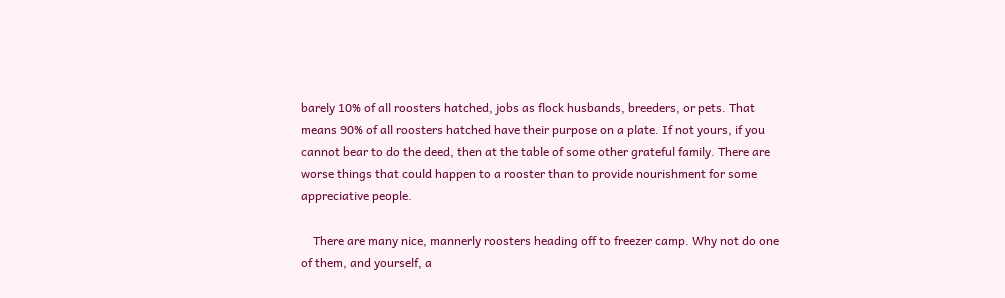barely 10% of all roosters hatched, jobs as flock husbands, breeders, or pets. That means 90% of all roosters hatched have their purpose on a plate. If not yours, if you cannot bear to do the deed, then at the table of some other grateful family. There are worse things that could happen to a rooster than to provide nourishment for some appreciative people.

    There are many nice, mannerly roosters heading off to freezer camp. Why not do one of them, and yourself, a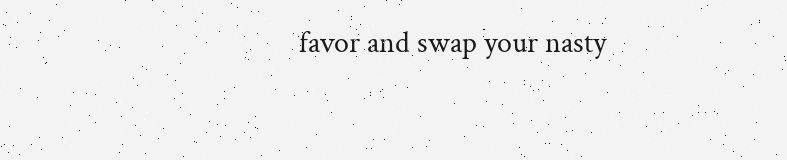favor and swap your nasty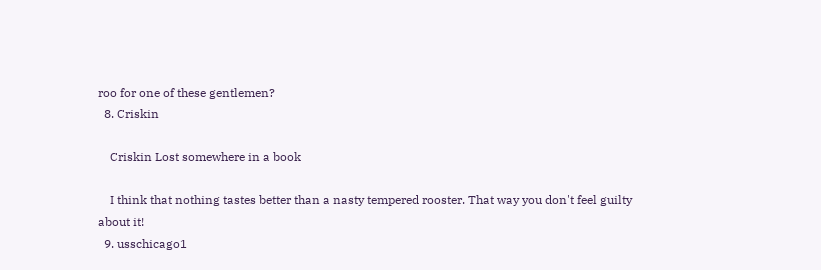roo for one of these gentlemen?
  8. Criskin

    Criskin Lost somewhere in a book

    I think that nothing tastes better than a nasty tempered rooster. That way you don't feel guilty about it!
  9. usschicago1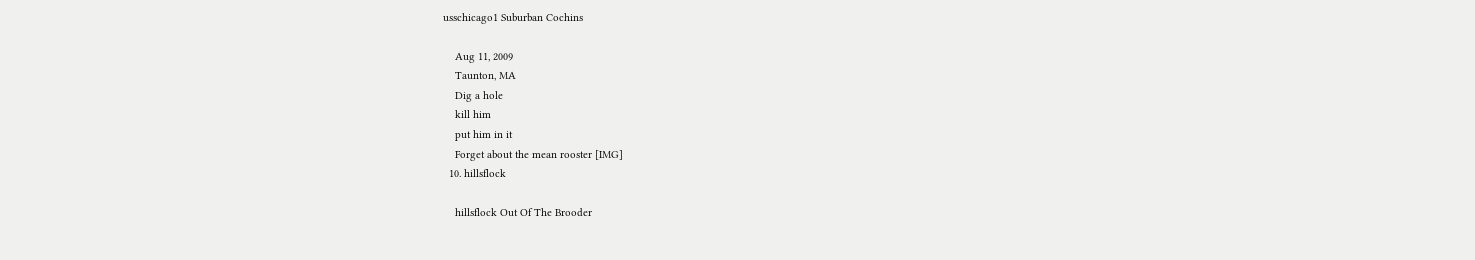usschicago1 Suburban Cochins

    Aug 11, 2009
    Taunton, MA
    Dig a hole
    kill him
    put him in it
    Forget about the mean rooster [IMG]
  10. hillsflock

    hillsflock Out Of The Brooder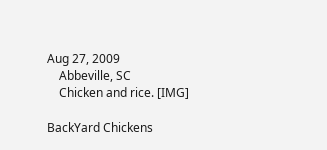Aug 27, 2009
    Abbeville, SC
    Chicken and rice. [IMG]

BackYard Chickens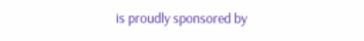is proudly sponsored by